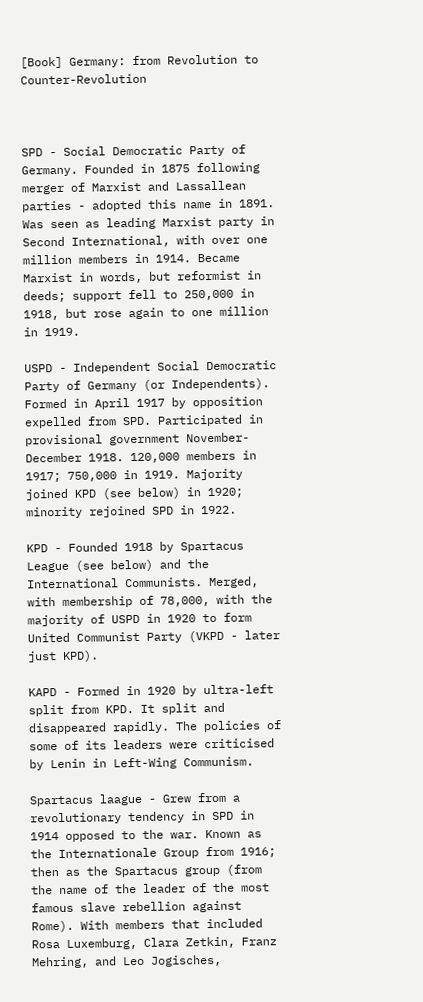[Book] Germany: from Revolution to Counter-Revolution



SPD - Social Democratic Party of Germany. Founded in 1875 following merger of Marxist and Lassallean parties - adopted this name in 1891. Was seen as leading Marxist party in Second International, with over one million members in 1914. Became Marxist in words, but reformist in deeds; support fell to 250,000 in 1918, but rose again to one million in 1919.

USPD - Independent Social Democratic Party of Germany (or Independents). Formed in April 1917 by opposition expelled from SPD. Participated in provisional government November-December 1918. 120,000 members in 1917; 750,000 in 1919. Majority joined KPD (see below) in 1920; minority rejoined SPD in 1922.

KPD - Founded 1918 by Spartacus League (see below) and the International Communists. Merged, with membership of 78,000, with the majority of USPD in 1920 to form United Communist Party (VKPD - later just KPD).

KAPD - Formed in 1920 by ultra-left split from KPD. It split and disappeared rapidly. The policies of some of its leaders were criticised by Lenin in Left-Wing Communism.

Spartacus laague - Grew from a revolutionary tendency in SPD in 1914 opposed to the war. Known as the Internationale Group from 1916; then as the Spartacus group (from the name of the leader of the most famous slave rebellion against Rome). With members that included Rosa Luxemburg, Clara Zetkin, Franz Mehring, and Leo Jogisches,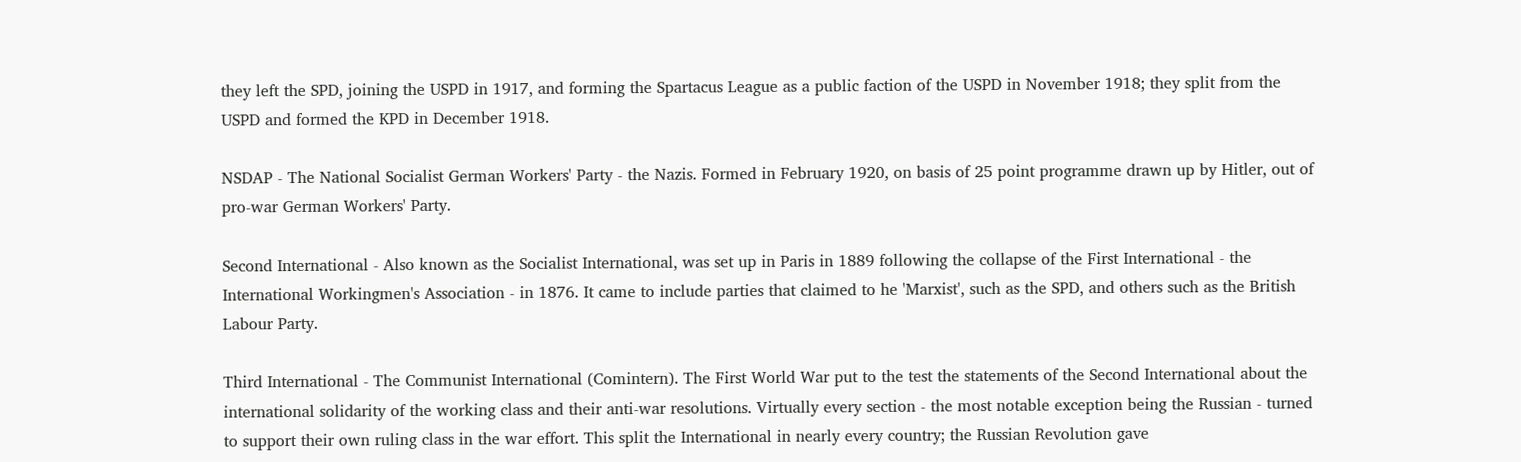they left the SPD, joining the USPD in 1917, and forming the Spartacus League as a public faction of the USPD in November 1918; they split from the USPD and formed the KPD in December 1918.

NSDAP - The National Socialist German Workers' Party - the Nazis. Formed in February 1920, on basis of 25 point programme drawn up by Hitler, out of pro-war German Workers' Party.

Second International - Also known as the Socialist International, was set up in Paris in 1889 following the collapse of the First International - the International Workingmen's Association - in 1876. It came to include parties that claimed to he 'Marxist', such as the SPD, and others such as the British Labour Party.

Third International - The Communist International (Comintern). The First World War put to the test the statements of the Second International about the international solidarity of the working class and their anti-war resolutions. Virtually every section - the most notable exception being the Russian - turned to support their own ruling class in the war effort. This split the International in nearly every country; the Russian Revolution gave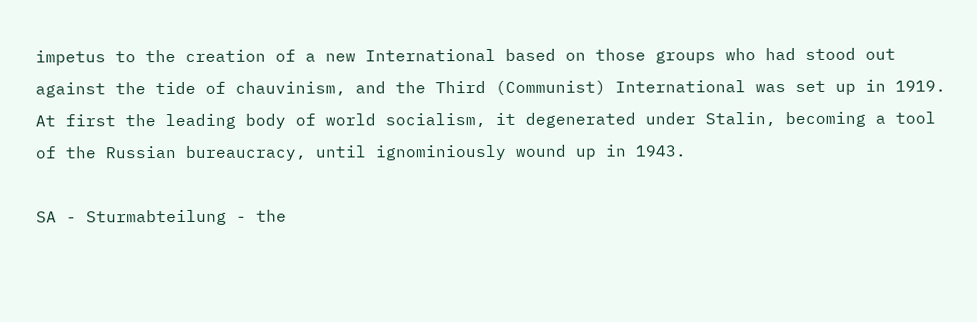impetus to the creation of a new International based on those groups who had stood out against the tide of chauvinism, and the Third (Communist) International was set up in 1919. At first the leading body of world socialism, it degenerated under Stalin, becoming a tool of the Russian bureaucracy, until ignominiously wound up in 1943.

SA - Sturmabteilung - the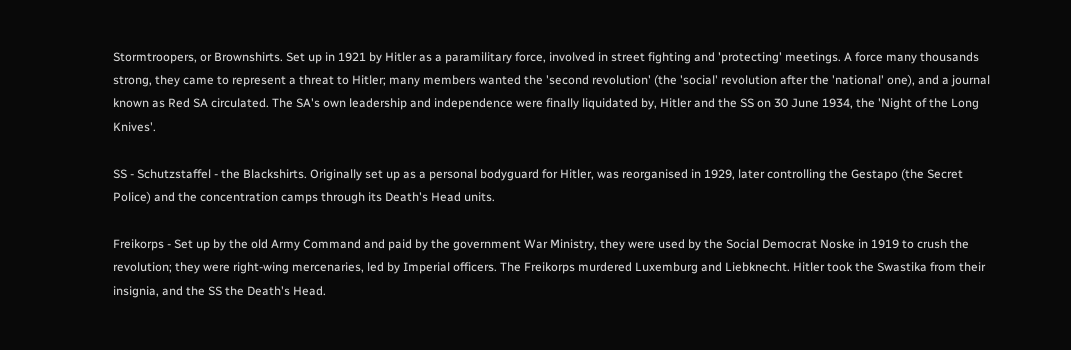Stormtroopers, or Brownshirts. Set up in 1921 by Hitler as a paramilitary force, involved in street fighting and 'protecting' meetings. A force many thousands strong, they came to represent a threat to Hitler; many members wanted the 'second revolution' (the 'social' revolution after the 'national' one), and a journal known as Red SA circulated. The SA's own leadership and independence were finally liquidated by, Hitler and the SS on 30 June 1934, the 'Night of the Long Knives'.

SS - Schutzstaffel - the Blackshirts. Originally set up as a personal bodyguard for Hitler, was reorganised in 1929, later controlling the Gestapo (the Secret Police) and the concentration camps through its Death's Head units.

Freikorps - Set up by the old Army Command and paid by the government War Ministry, they were used by the Social Democrat Noske in 1919 to crush the revolution; they were right-wing mercenaries, led by Imperial officers. The Freikorps murdered Luxemburg and Liebknecht. Hitler took the Swastika from their insignia, and the SS the Death's Head.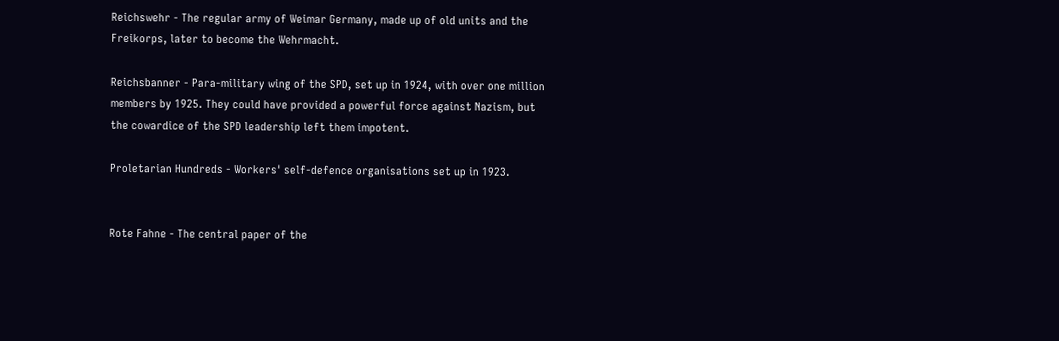Reichswehr - The regular army of Weimar Germany, made up of old units and the Freikorps, later to become the Wehrmacht.

Reichsbanner - Para-military wing of the SPD, set up in 1924, with over one million members by 1925. They could have provided a powerful force against Nazism, but the cowardice of the SPD leadership left them impotent.

Proletarian Hundreds - Workers' self-defence organisations set up in 1923.


Rote Fahne - The central paper of the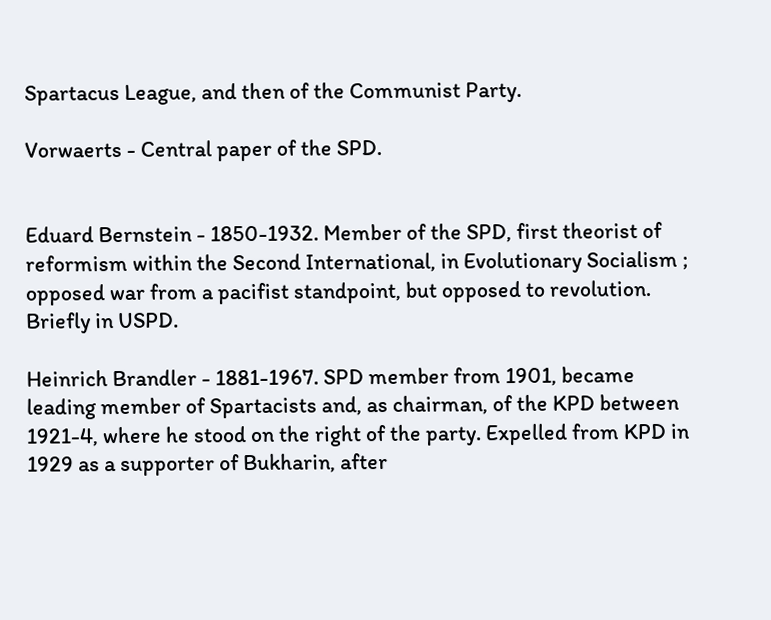Spartacus League, and then of the Communist Party.

Vorwaerts - Central paper of the SPD.


Eduard Bernstein - 1850-1932. Member of the SPD, first theorist of reformism within the Second International, in Evolutionary Socialism ; opposed war from a pacifist standpoint, but opposed to revolution. Briefly in USPD.

Heinrich Brandler - 1881-1967. SPD member from 1901, became leading member of Spartacists and, as chairman, of the KPD between 1921-4, where he stood on the right of the party. Expelled from KPD in 1929 as a supporter of Bukharin, after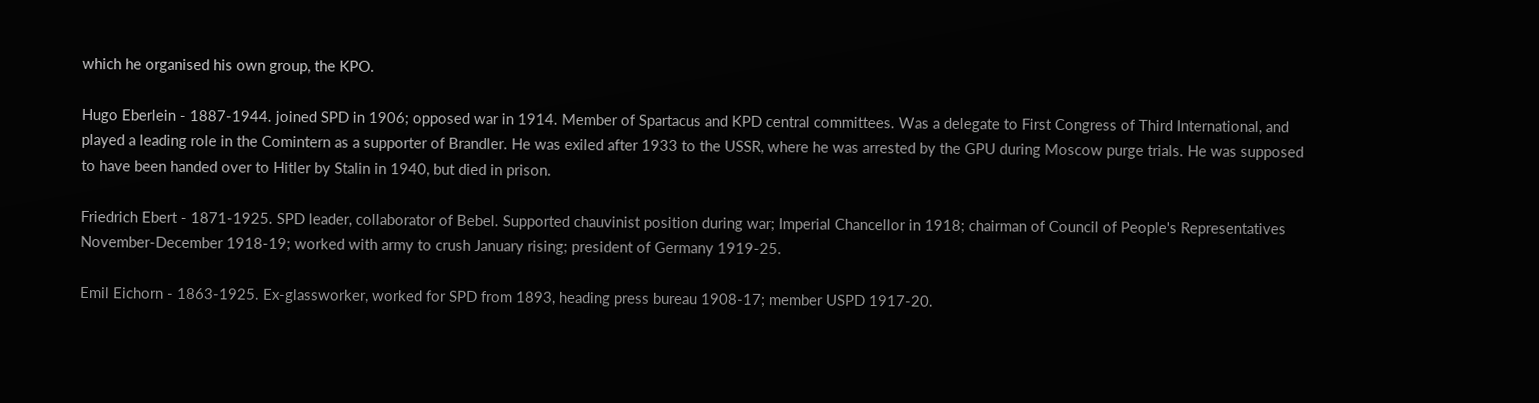which he organised his own group, the KPO.

Hugo Eberlein - 1887-1944. joined SPD in 1906; opposed war in 1914. Member of Spartacus and KPD central committees. Was a delegate to First Congress of Third International, and played a leading role in the Comintern as a supporter of Brandler. He was exiled after 1933 to the USSR, where he was arrested by the GPU during Moscow purge trials. He was supposed to have been handed over to Hitler by Stalin in 1940, but died in prison.

Friedrich Ebert - 1871-1925. SPD leader, collaborator of Bebel. Supported chauvinist position during war; Imperial Chancellor in 1918; chairman of Council of People's Representatives November-December 1918-19; worked with army to crush January rising; president of Germany 1919-25.

Emil Eichorn - 1863-1925. Ex-glassworker, worked for SPD from 1893, heading press bureau 1908-17; member USPD 1917-20.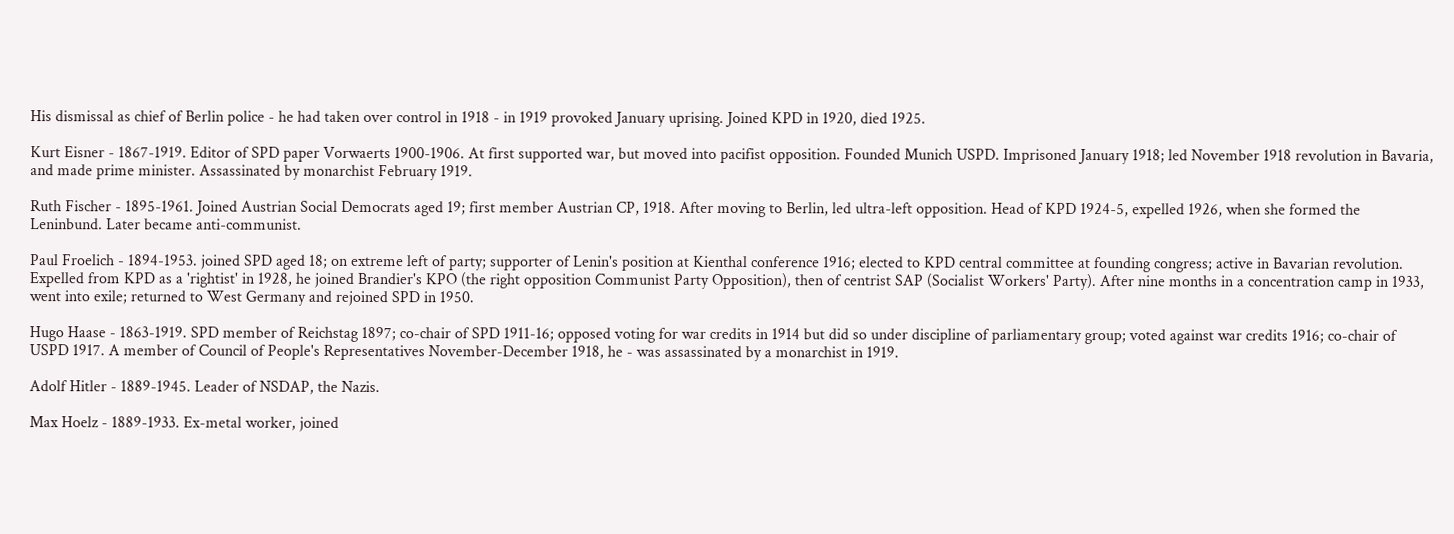His dismissal as chief of Berlin police - he had taken over control in 1918 - in 1919 provoked January uprising. Joined KPD in 1920, died 1925.

Kurt Eisner - 1867-1919. Editor of SPD paper Vorwaerts 1900-1906. At first supported war, but moved into pacifist opposition. Founded Munich USPD. Imprisoned January 1918; led November 1918 revolution in Bavaria, and made prime minister. Assassinated by monarchist February 1919.

Ruth Fischer - 1895-1961. Joined Austrian Social Democrats aged 19; first member Austrian CP, 1918. After moving to Berlin, led ultra-left opposition. Head of KPD 1924-5, expelled 1926, when she formed the Leninbund. Later became anti-communist.

Paul Froelich - 1894-1953. joined SPD aged 18; on extreme left of party; supporter of Lenin's position at Kienthal conference 1916; elected to KPD central committee at founding congress; active in Bavarian revolution. Expelled from KPD as a 'rightist' in 1928, he joined Brandier's KPO (the right opposition Communist Party Opposition), then of centrist SAP (Socialist Workers' Party). After nine months in a concentration camp in 1933, went into exile; returned to West Germany and rejoined SPD in 1950.

Hugo Haase - 1863-1919. SPD member of Reichstag 1897; co-chair of SPD 1911-16; opposed voting for war credits in 1914 but did so under discipline of parliamentary group; voted against war credits 1916; co-chair of USPD 1917. A member of Council of People's Representatives November-December 1918, he - was assassinated by a monarchist in 1919.

Adolf Hitler - 1889-1945. Leader of NSDAP, the Nazis.

Max Hoelz - 1889-1933. Ex-metal worker, joined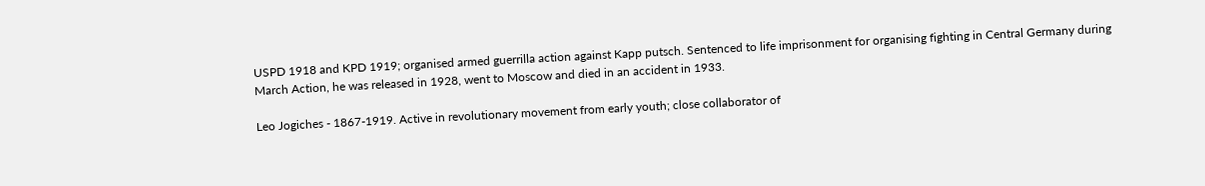USPD 1918 and KPD 1919; organised armed guerrilla action against Kapp putsch. Sentenced to life imprisonment for organising fighting in Central Germany during March Action, he was released in 1928, went to Moscow and died in an accident in 1933.

Leo Jogiches - 1867-1919. Active in revolutionary movement from early youth; close collaborator of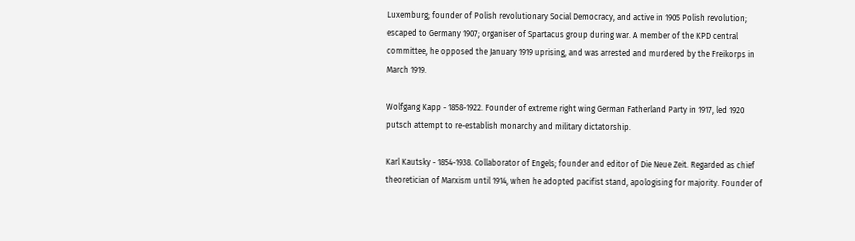Luxemburg; founder of Polish revolutionary Social Democracy, and active in 1905 Polish revolution; escaped to Germany 1907; organiser of Spartacus group during war. A member of the KPD central committee, he opposed the January 1919 uprising, and was arrested and murdered by the Freikorps in March 1919.

Wolfgang Kapp - 1858-1922. Founder of extreme right wing German Fatherland Party in 1917, led 1920 putsch attempt to re-establish monarchy and military dictatorship.

Karl Kautsky - 1854-1938. Collaborator of Engels; founder and editor of Die Neue Zeit. Regarded as chief theoretician of Marxism until 1914, when he adopted pacifist stand, apologising for majority. Founder of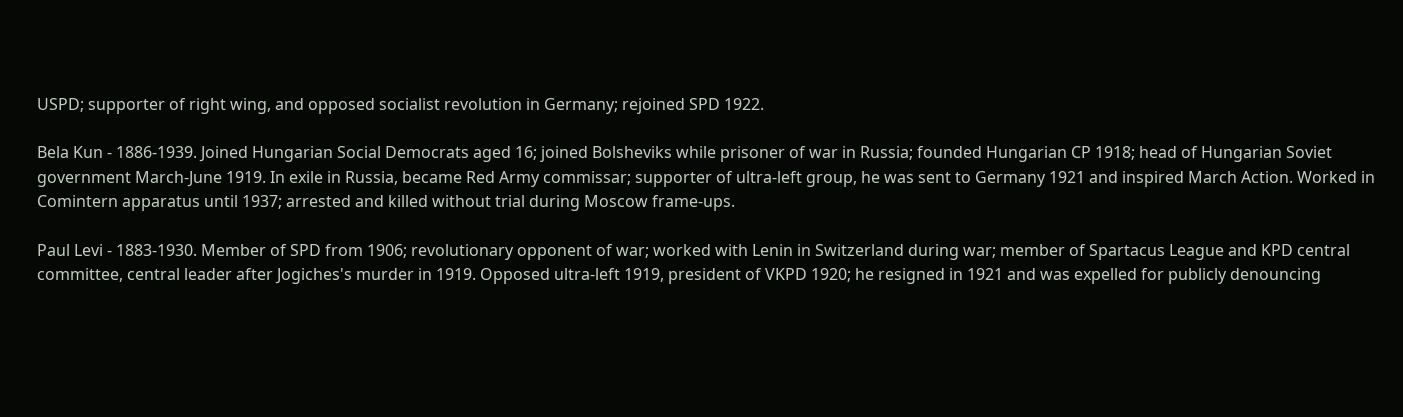USPD; supporter of right wing, and opposed socialist revolution in Germany; rejoined SPD 1922.

Bela Kun - 1886-1939. Joined Hungarian Social Democrats aged 16; joined Bolsheviks while prisoner of war in Russia; founded Hungarian CP 1918; head of Hungarian Soviet government March-June 1919. In exile in Russia, became Red Army commissar; supporter of ultra-left group, he was sent to Germany 1921 and inspired March Action. Worked in Comintern apparatus until 1937; arrested and killed without trial during Moscow frame-ups.

Paul Levi - 1883-1930. Member of SPD from 1906; revolutionary opponent of war; worked with Lenin in Switzerland during war; member of Spartacus League and KPD central committee, central leader after Jogiches's murder in 1919. Opposed ultra-left 1919, president of VKPD 1920; he resigned in 1921 and was expelled for publicly denouncing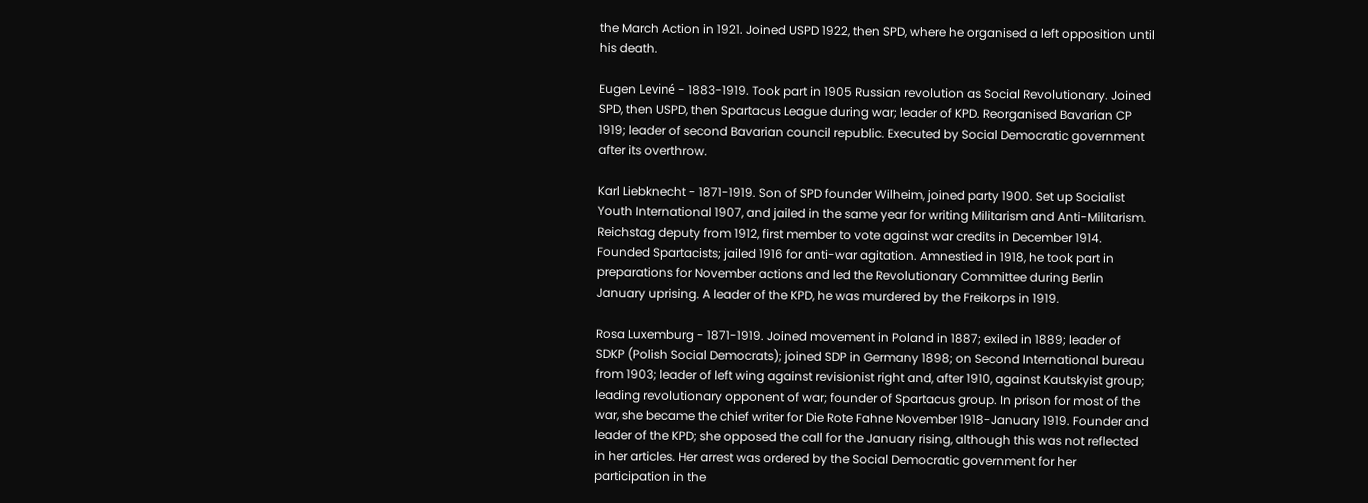the March Action in 1921. Joined USPD 1922, then SPD, where he organised a left opposition until his death.

Eugen Leviné - 1883-1919. Took part in 1905 Russian revolution as Social Revolutionary. Joined SPD, then USPD, then Spartacus League during war; leader of KPD. Reorganised Bavarian CP 1919; leader of second Bavarian council republic. Executed by Social Democratic government after its overthrow.

Karl Liebknecht - 1871-1919. Son of SPD founder Wilheim, joined party 1900. Set up Socialist Youth International 1907, and jailed in the same year for writing Militarism and Anti-Militarism. Reichstag deputy from 1912, first member to vote against war credits in December 1914. Founded Spartacists; jailed 1916 for anti-war agitation. Amnestied in 1918, he took part in preparations for November actions and led the Revolutionary Committee during Berlin January uprising. A leader of the KPD, he was murdered by the Freikorps in 1919.

Rosa Luxemburg - 1871-1919. Joined movement in Poland in 1887; exiled in 1889; leader of SDKP (Polish Social Democrats); joined SDP in Germany 1898; on Second International bureau from 1903; leader of left wing against revisionist right and, after 1910, against Kautskyist group; leading revolutionary opponent of war; founder of Spartacus group. In prison for most of the war, she became the chief writer for Die Rote Fahne November 1918-January 1919. Founder and leader of the KPD; she opposed the call for the January rising, although this was not reflected in her articles. Her arrest was ordered by the Social Democratic government for her participation in the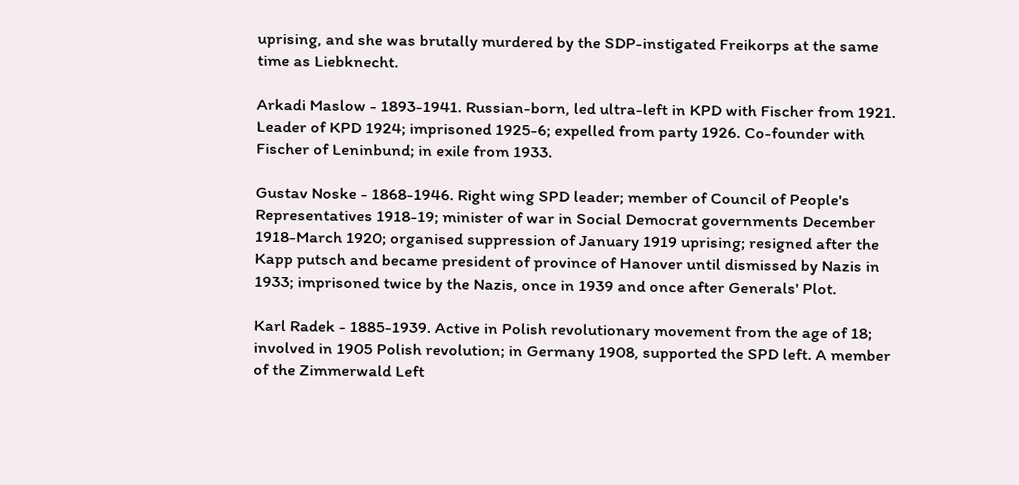uprising, and she was brutally murdered by the SDP-instigated Freikorps at the same time as Liebknecht.

Arkadi Maslow - 1893-1941. Russian-born, led ultra-left in KPD with Fischer from 1921. Leader of KPD 1924; imprisoned 1925-6; expelled from party 1926. Co-founder with Fischer of Leninbund; in exile from 1933.

Gustav Noske - 1868-1946. Right wing SPD leader; member of Council of People's Representatives 1918-19; minister of war in Social Democrat governments December 1918-March 1920; organised suppression of January 1919 uprising; resigned after the Kapp putsch and became president of province of Hanover until dismissed by Nazis in 1933; imprisoned twice by the Nazis, once in 1939 and once after Generals' Plot.

Karl Radek - 1885-1939. Active in Polish revolutionary movement from the age of 18; involved in 1905 Polish revolution; in Germany 1908, supported the SPD left. A member of the Zimmerwald Left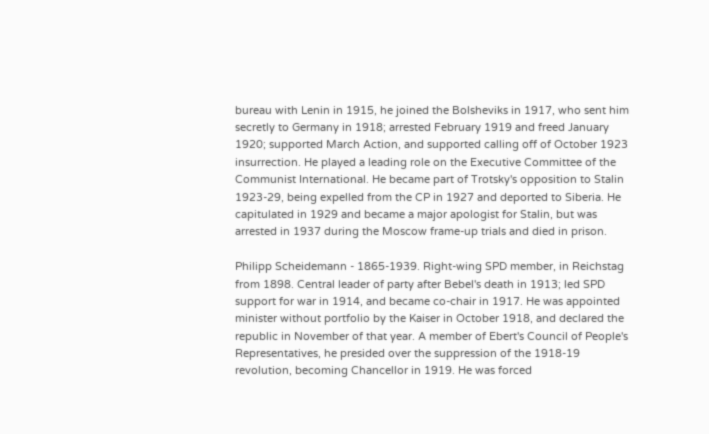bureau with Lenin in 1915, he joined the Bolsheviks in 1917, who sent him secretly to Germany in 1918; arrested February 1919 and freed January 1920; supported March Action, and supported calling off of October 1923 insurrection. He played a leading role on the Executive Committee of the Communist International. He became part of Trotsky's opposition to Stalin 1923-29, being expelled from the CP in 1927 and deported to Siberia. He capitulated in 1929 and became a major apologist for Stalin, but was arrested in 1937 during the Moscow frame-up trials and died in prison.

Philipp Scheidemann - 1865-1939. Right-wing SPD member, in Reichstag from 1898. Central leader of party after Bebel's death in 1913; led SPD support for war in 1914, and became co-chair in 1917. He was appointed minister without portfolio by the Kaiser in October 1918, and declared the republic in November of that year. A member of Ebert's Council of People's Representatives, he presided over the suppression of the 1918-19 revolution, becoming Chancellor in 1919. He was forced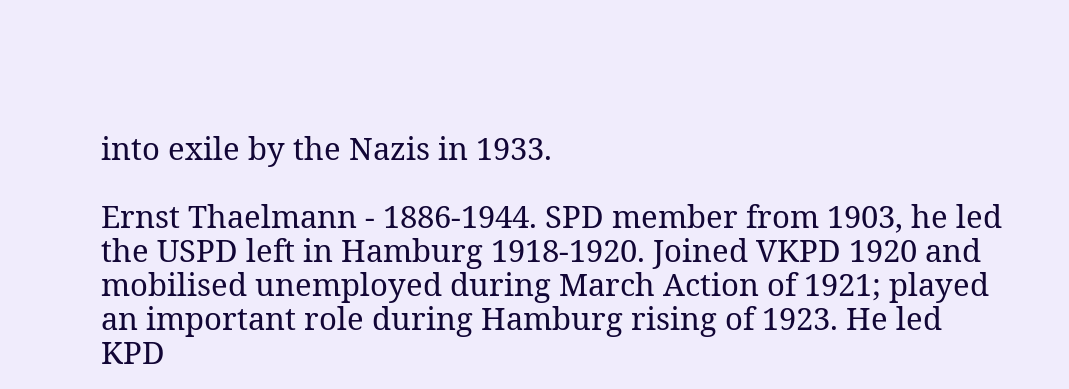into exile by the Nazis in 1933.

Ernst Thaelmann - 1886-1944. SPD member from 1903, he led the USPD left in Hamburg 1918-1920. Joined VKPD 1920 and mobilised unemployed during March Action of 1921; played an important role during Hamburg rising of 1923. He led KPD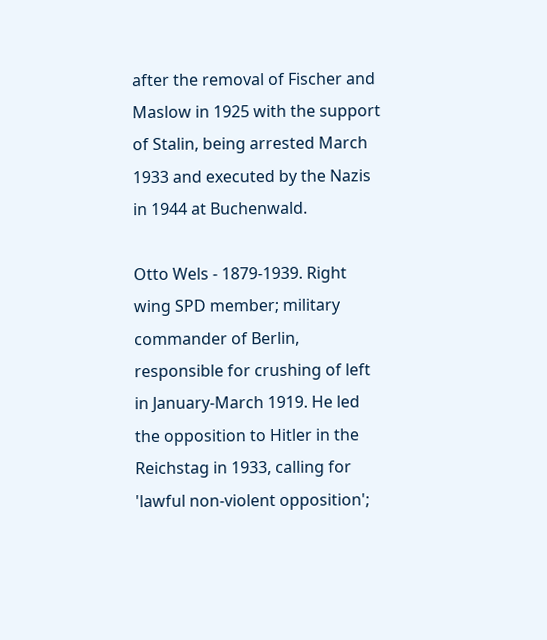after the removal of Fischer and Maslow in 1925 with the support of Stalin, being arrested March 1933 and executed by the Nazis in 1944 at Buchenwald.

Otto Wels - 1879-1939. Right wing SPD member; military commander of Berlin, responsible for crushing of left in January-March 1919. He led the opposition to Hitler in the Reichstag in 1933, calling for 'lawful non-violent opposition';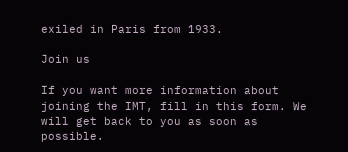exiled in Paris from 1933.

Join us

If you want more information about joining the IMT, fill in this form. We will get back to you as soon as possible.